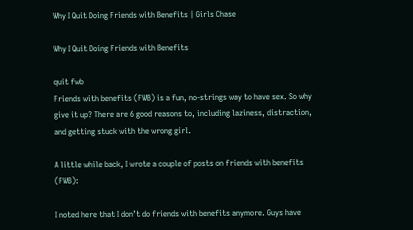Why I Quit Doing Friends with Benefits | Girls Chase

Why I Quit Doing Friends with Benefits

quit fwb
Friends with benefits (FWB) is a fun, no-strings way to have sex. So why give it up? There are 6 good reasons to, including laziness, distraction, and getting stuck with the wrong girl.

A little while back, I wrote a couple of posts on friends with benefits (FWB):

I noted here that I don’t do friends with benefits anymore. Guys have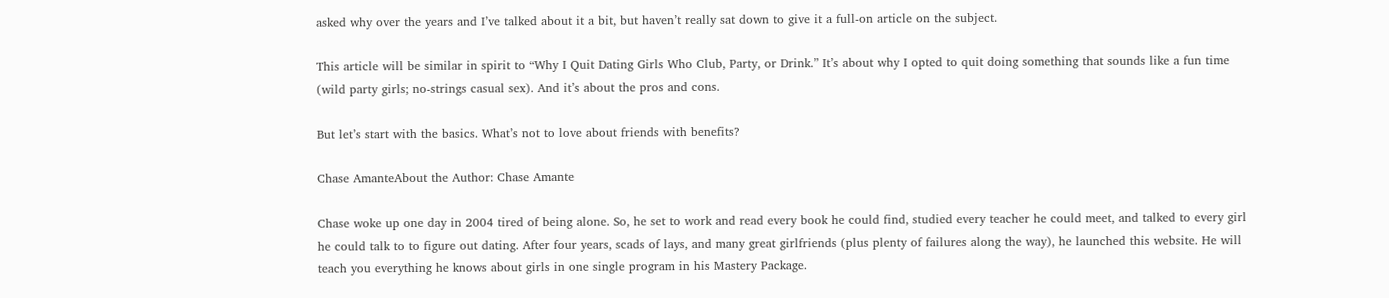asked why over the years and I’ve talked about it a bit, but haven’t really sat down to give it a full-on article on the subject.

This article will be similar in spirit to “Why I Quit Dating Girls Who Club, Party, or Drink.” It’s about why I opted to quit doing something that sounds like a fun time (wild party girls; no-strings casual sex). And it’s about the pros and cons.

But let’s start with the basics. What’s not to love about friends with benefits?

Chase AmanteAbout the Author: Chase Amante

Chase woke up one day in 2004 tired of being alone. So, he set to work and read every book he could find, studied every teacher he could meet, and talked to every girl he could talk to to figure out dating. After four years, scads of lays, and many great girlfriends (plus plenty of failures along the way), he launched this website. He will teach you everything he knows about girls in one single program in his Mastery Package.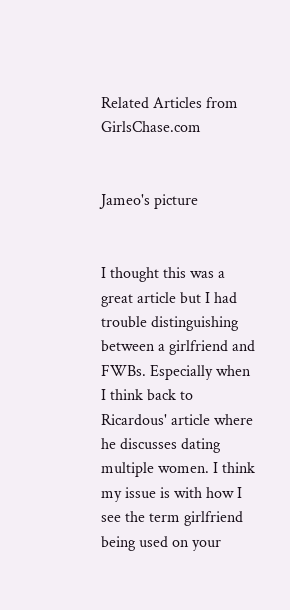Related Articles from GirlsChase.com


Jameo's picture


I thought this was a great article but I had trouble distinguishing between a girlfriend and FWBs. Especially when I think back to Ricardous' article where he discusses dating multiple women. I think my issue is with how I see the term girlfriend being used on your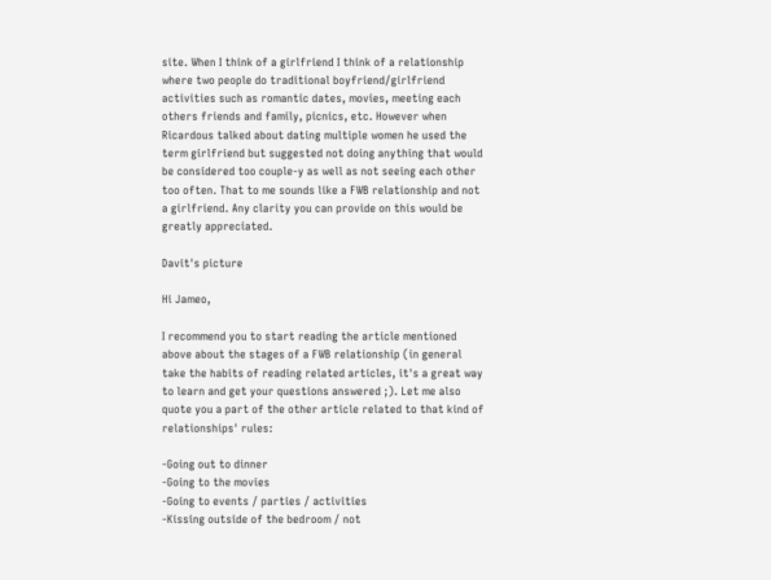site. When I think of a girlfriend I think of a relationship where two people do traditional boyfriend/girlfriend activities such as romantic dates, movies, meeting each others friends and family, picnics, etc. However when Ricardous talked about dating multiple women he used the term girlfriend but suggested not doing anything that would be considered too couple-y as well as not seeing each other too often. That to me sounds like a FWB relationship and not a girlfriend. Any clarity you can provide on this would be greatly appreciated.

Davit's picture

Hi Jameo,

I recommend you to start reading the article mentioned above about the stages of a FWB relationship (in general take the habits of reading related articles, it's a great way to learn and get your questions answered ;). Let me also quote you a part of the other article related to that kind of relationships' rules:

-Going out to dinner
-Going to the movies
-Going to events / parties / activities
-Kissing outside of the bedroom / not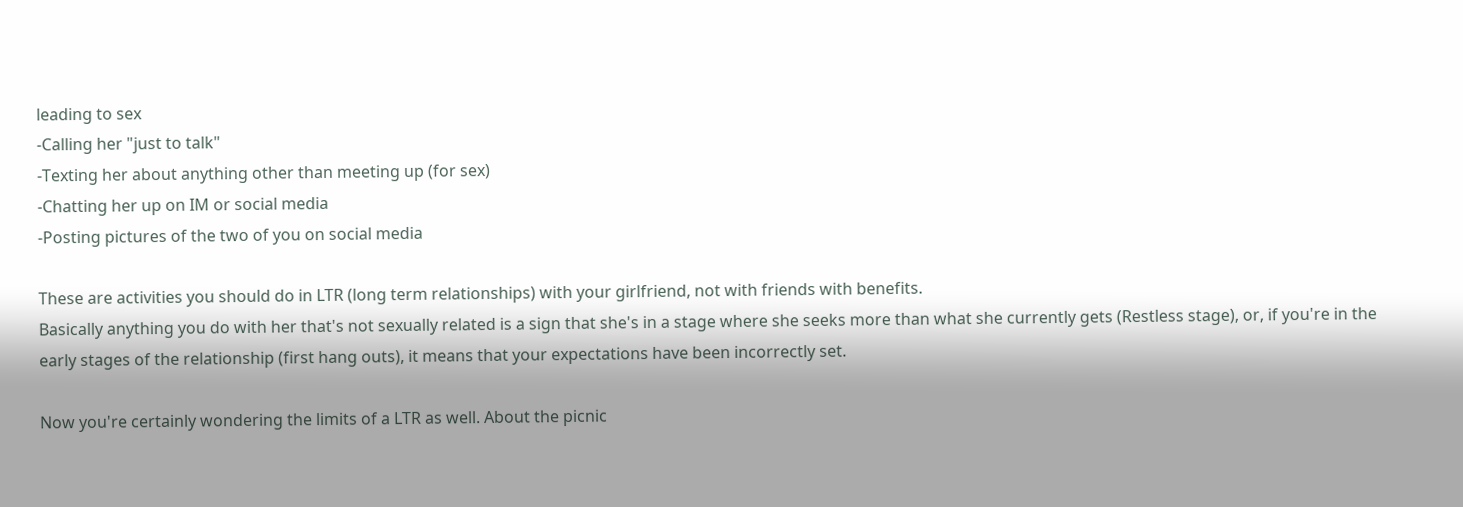leading to sex
-Calling her "just to talk"
-Texting her about anything other than meeting up (for sex)
-Chatting her up on IM or social media
-Posting pictures of the two of you on social media

These are activities you should do in LTR (long term relationships) with your girlfriend, not with friends with benefits.
Basically anything you do with her that's not sexually related is a sign that she's in a stage where she seeks more than what she currently gets (Restless stage), or, if you're in the early stages of the relationship (first hang outs), it means that your expectations have been incorrectly set.

Now you're certainly wondering the limits of a LTR as well. About the picnic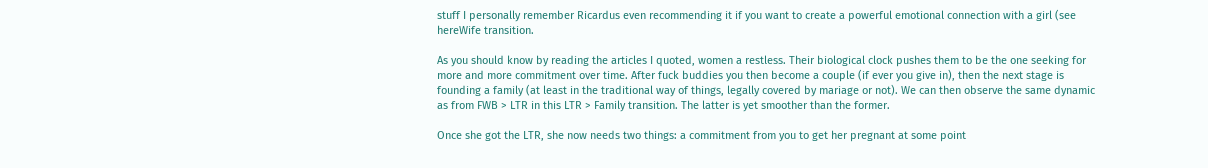stuff I personally remember Ricardus even recommending it if you want to create a powerful emotional connection with a girl (see hereWife transition.

As you should know by reading the articles I quoted, women a restless. Their biological clock pushes them to be the one seeking for more and more commitment over time. After fuck buddies you then become a couple (if ever you give in), then the next stage is founding a family (at least in the traditional way of things, legally covered by mariage or not). We can then observe the same dynamic as from FWB > LTR in this LTR > Family transition. The latter is yet smoother than the former.

Once she got the LTR, she now needs two things: a commitment from you to get her pregnant at some point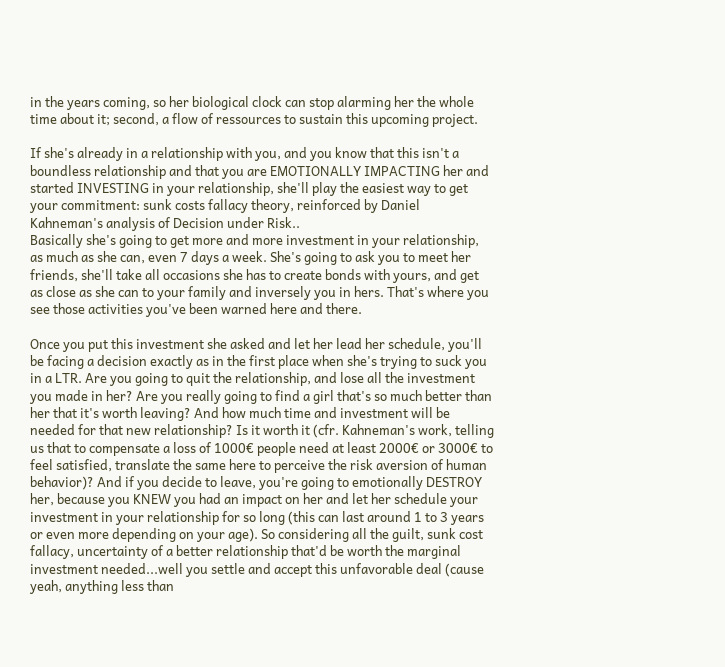in the years coming, so her biological clock can stop alarming her the whole time about it; second, a flow of ressources to sustain this upcoming project.

If she's already in a relationship with you, and you know that this isn't a boundless relationship and that you are EMOTIONALLY IMPACTING her and started INVESTING in your relationship, she'll play the easiest way to get your commitment: sunk costs fallacy theory, reinforced by Daniel Kahneman's analysis of Decision under Risk..
Basically she's going to get more and more investment in your relationship, as much as she can, even 7 days a week. She's going to ask you to meet her friends, she'll take all occasions she has to create bonds with yours, and get as close as she can to your family and inversely you in hers. That's where you see those activities you've been warned here and there.

Once you put this investment she asked and let her lead her schedule, you'll be facing a decision exactly as in the first place when she's trying to suck you in a LTR. Are you going to quit the relationship, and lose all the investment you made in her? Are you really going to find a girl that's so much better than her that it's worth leaving? And how much time and investment will be needed for that new relationship? Is it worth it (cfr. Kahneman's work, telling us that to compensate a loss of 1000€ people need at least 2000€ or 3000€ to feel satisfied, translate the same here to perceive the risk aversion of human behavior)? And if you decide to leave, you're going to emotionally DESTROY her, because you KNEW you had an impact on her and let her schedule your investment in your relationship for so long (this can last around 1 to 3 years or even more depending on your age). So considering all the guilt, sunk cost fallacy, uncertainty of a better relationship that'd be worth the marginal investment needed...well you settle and accept this unfavorable deal (cause yeah, anything less than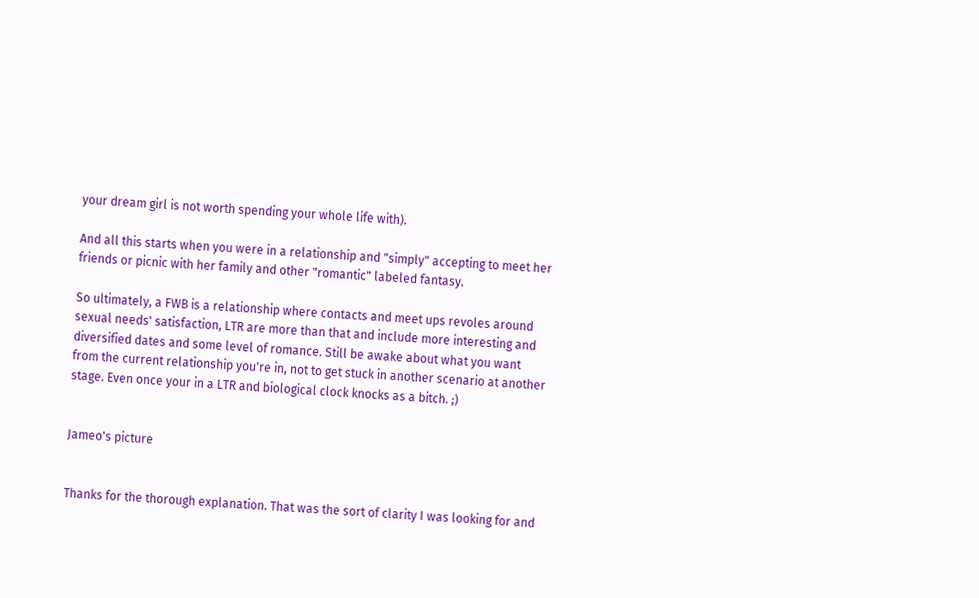your dream girl is not worth spending your whole life with).

And all this starts when you were in a relationship and "simply" accepting to meet her friends or picnic with her family and other "romantic" labeled fantasy.

So ultimately, a FWB is a relationship where contacts and meet ups revoles around sexual needs' satisfaction, LTR are more than that and include more interesting and diversified dates and some level of romance. Still be awake about what you want from the current relationship you're in, not to get stuck in another scenario at another stage. Even once your in a LTR and biological clock knocks as a bitch. ;)


Jameo's picture


Thanks for the thorough explanation. That was the sort of clarity I was looking for and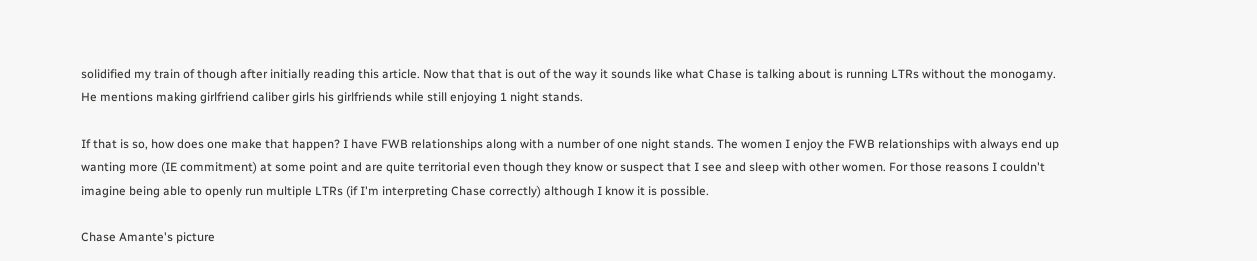solidified my train of though after initially reading this article. Now that that is out of the way it sounds like what Chase is talking about is running LTRs without the monogamy. He mentions making girlfriend caliber girls his girlfriends while still enjoying 1 night stands.

If that is so, how does one make that happen? I have FWB relationships along with a number of one night stands. The women I enjoy the FWB relationships with always end up wanting more (IE commitment) at some point and are quite territorial even though they know or suspect that I see and sleep with other women. For those reasons I couldn't imagine being able to openly run multiple LTRs (if I'm interpreting Chase correctly) although I know it is possible.

Chase Amante's picture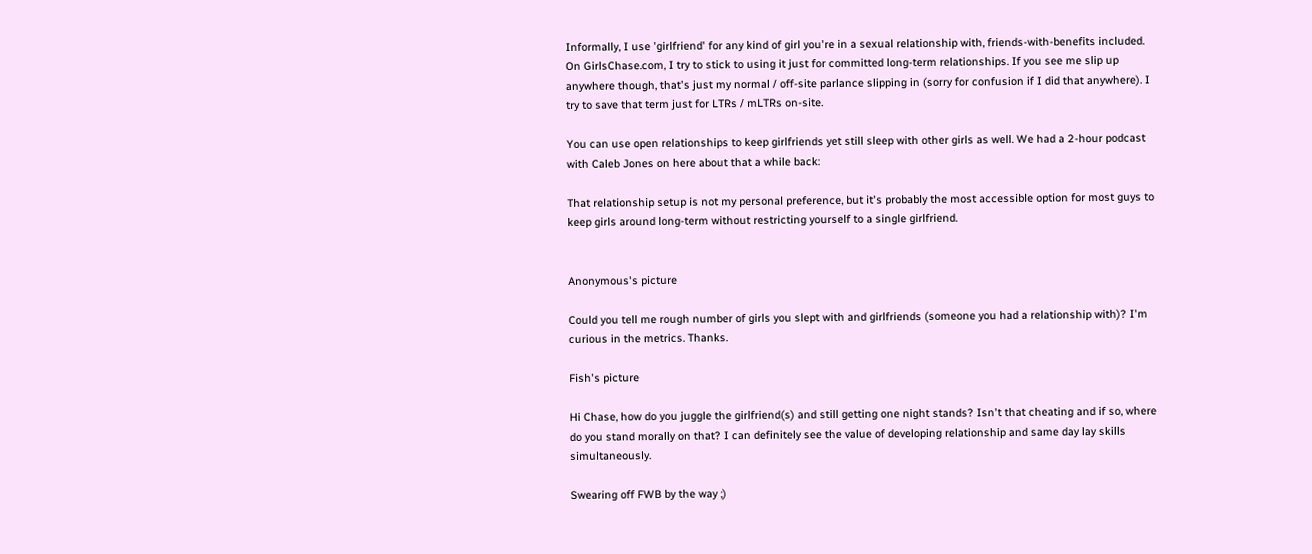Informally, I use 'girlfriend' for any kind of girl you're in a sexual relationship with, friends-with-benefits included. On GirlsChase.com, I try to stick to using it just for committed long-term relationships. If you see me slip up anywhere though, that's just my normal / off-site parlance slipping in (sorry for confusion if I did that anywhere). I try to save that term just for LTRs / mLTRs on-site.

You can use open relationships to keep girlfriends yet still sleep with other girls as well. We had a 2-hour podcast with Caleb Jones on here about that a while back:

That relationship setup is not my personal preference, but it's probably the most accessible option for most guys to keep girls around long-term without restricting yourself to a single girlfriend.


Anonymous's picture

Could you tell me rough number of girls you slept with and girlfriends (someone you had a relationship with)? I'm curious in the metrics. Thanks.

Fish's picture

Hi Chase, how do you juggle the girlfriend(s) and still getting one night stands? Isn't that cheating and if so, where do you stand morally on that? I can definitely see the value of developing relationship and same day lay skills simultaneously.

Swearing off FWB by the way ;)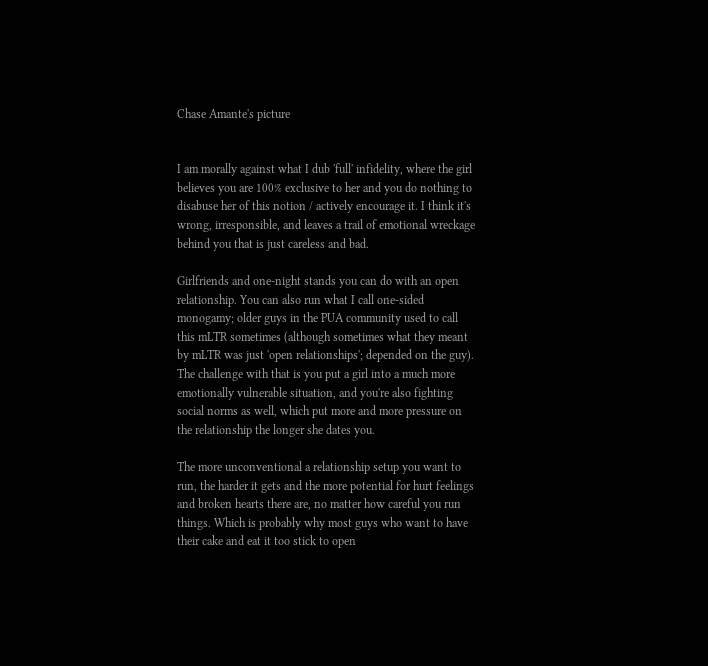Chase Amante's picture


I am morally against what I dub 'full' infidelity, where the girl believes you are 100% exclusive to her and you do nothing to disabuse her of this notion / actively encourage it. I think it's wrong, irresponsible, and leaves a trail of emotional wreckage behind you that is just careless and bad.

Girlfriends and one-night stands you can do with an open relationship. You can also run what I call one-sided monogamy; older guys in the PUA community used to call this mLTR sometimes (although sometimes what they meant by mLTR was just 'open relationships'; depended on the guy). The challenge with that is you put a girl into a much more emotionally vulnerable situation, and you're also fighting social norms as well, which put more and more pressure on the relationship the longer she dates you.

The more unconventional a relationship setup you want to run, the harder it gets and the more potential for hurt feelings and broken hearts there are, no matter how careful you run things. Which is probably why most guys who want to have their cake and eat it too stick to open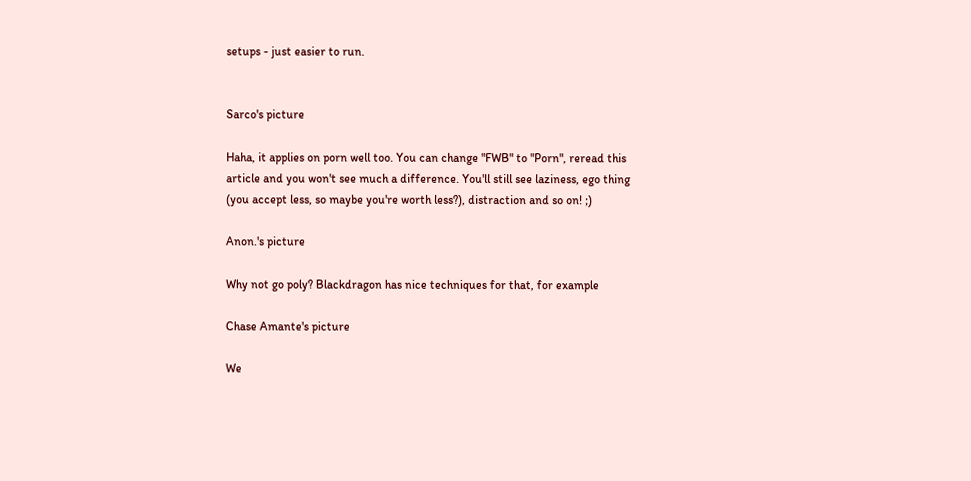setups - just easier to run.


Sarco's picture

Haha, it applies on porn well too. You can change "FWB" to "Porn", reread this article and you won't see much a difference. You'll still see laziness, ego thing (you accept less, so maybe you're worth less?), distraction and so on! ;)

Anon.'s picture

Why not go poly? Blackdragon has nice techniques for that, for example

Chase Amante's picture

We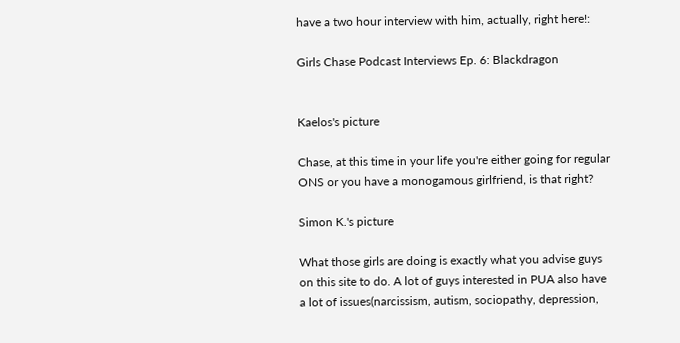have a two hour interview with him, actually, right here!:

Girls Chase Podcast Interviews Ep. 6: Blackdragon


Kaelos's picture

Chase, at this time in your life you're either going for regular ONS or you have a monogamous girlfriend, is that right?

Simon K.'s picture

What those girls are doing is exactly what you advise guys on this site to do. A lot of guys interested in PUA also have a lot of issues(narcissism, autism, sociopathy, depression,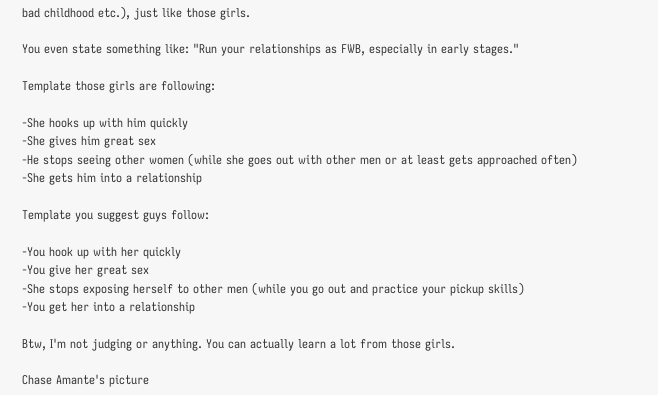bad childhood etc.), just like those girls.

You even state something like: "Run your relationships as FWB, especially in early stages."

Template those girls are following:

-She hooks up with him quickly
-She gives him great sex
-He stops seeing other women (while she goes out with other men or at least gets approached often)
-She gets him into a relationship

Template you suggest guys follow:

-You hook up with her quickly
-You give her great sex
-She stops exposing herself to other men (while you go out and practice your pickup skills)
-You get her into a relationship

Btw, I'm not judging or anything. You can actually learn a lot from those girls.

Chase Amante's picture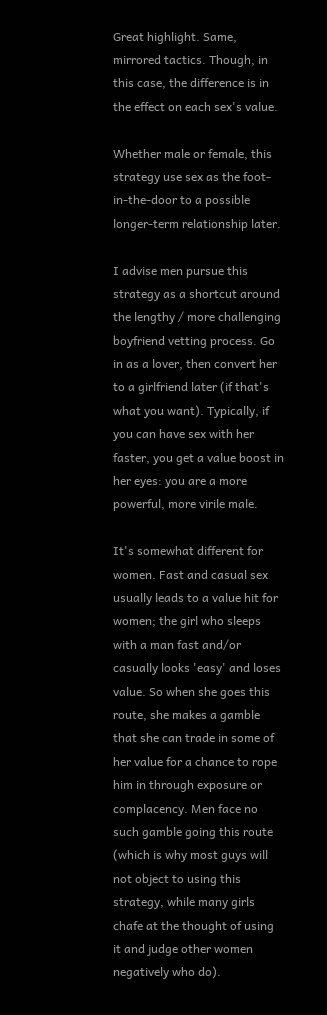Great highlight. Same, mirrored tactics. Though, in this case, the difference is in the effect on each sex's value.

Whether male or female, this strategy use sex as the foot-in-the-door to a possible longer-term relationship later.

I advise men pursue this strategy as a shortcut around the lengthy / more challenging boyfriend vetting process. Go in as a lover, then convert her to a girlfriend later (if that's what you want). Typically, if you can have sex with her faster, you get a value boost in her eyes: you are a more powerful, more virile male.

It's somewhat different for women. Fast and casual sex usually leads to a value hit for women; the girl who sleeps with a man fast and/or casually looks 'easy' and loses value. So when she goes this route, she makes a gamble that she can trade in some of her value for a chance to rope him in through exposure or complacency. Men face no such gamble going this route (which is why most guys will not object to using this strategy, while many girls chafe at the thought of using it and judge other women negatively who do).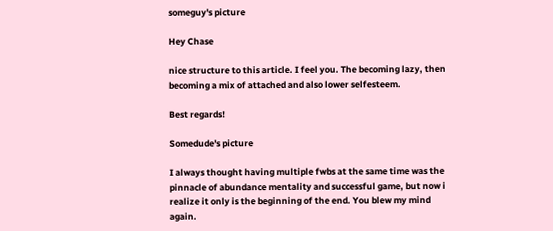someguy's picture

Hey Chase

nice structure to this article. I feel you. The becoming lazy, then becoming a mix of attached and also lower selfesteem.

Best regards!

Somedude's picture

I always thought having multiple fwbs at the same time was the pinnacle of abundance mentality and successful game, but now i realize it only is the beginning of the end. You blew my mind again.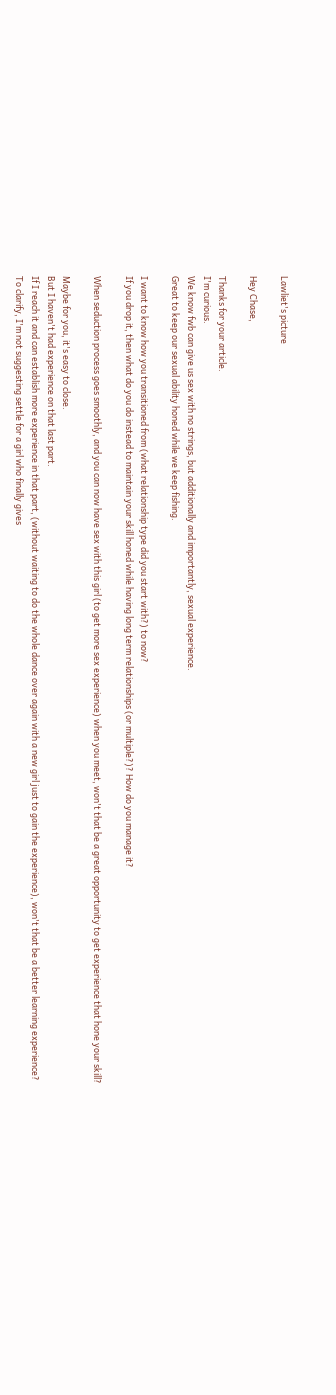Lawliet's picture

Hey Chase,

Thanks for your article.
I'm curious.
We know fwb can give us sex with no strings, but additionally and importantly, sexual experience.
Great to keep our sexual ability honed while we keep fishing.

I want to know how you transitioned from (what relationship type did you start with?) to now?
If you drop it, then what do you do instead to maintain your skill honed while having long term relationships (or multiple?)? How do you manage it?

When seduction process goes smoothly, and you can now have sex with this girl (to get more sex experience) when you meet, won't that be a great opportunity to get experience that hone your skill?

Maybe for you, it's easy to close.
But I haven't had experience on that last part.
If I reach it and can establish more experience in that part, (without waiting to do the whole dance over again with a new girl just to gain the experience), won't that be a better learning experience?
To clarify, I'm not suggesting settle for a girl who finally gives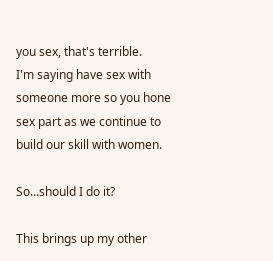you sex, that's terrible.
I'm saying have sex with someone more so you hone sex part as we continue to build our skill with women.

So...should I do it?

This brings up my other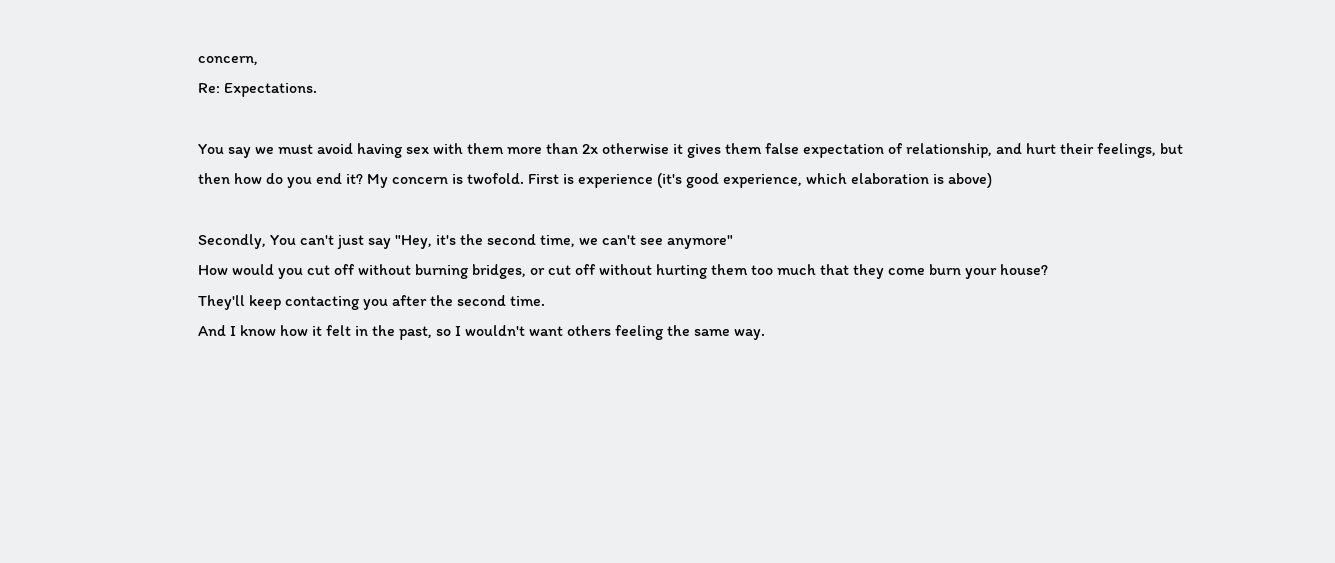concern,
Re: Expectations.

You say we must avoid having sex with them more than 2x otherwise it gives them false expectation of relationship, and hurt their feelings, but then how do you end it? My concern is twofold. First is experience (it's good experience, which elaboration is above)

Secondly, You can't just say "Hey, it's the second time, we can't see anymore"
How would you cut off without burning bridges, or cut off without hurting them too much that they come burn your house?
They'll keep contacting you after the second time.
And I know how it felt in the past, so I wouldn't want others feeling the same way.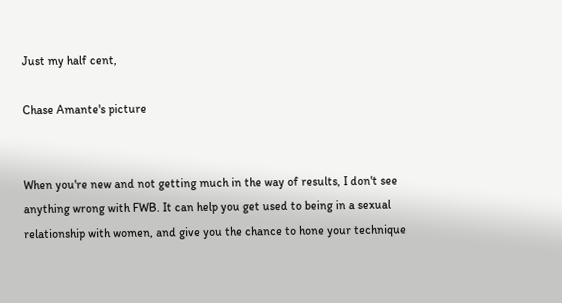Just my half cent,

Chase Amante's picture


When you're new and not getting much in the way of results, I don't see anything wrong with FWB. It can help you get used to being in a sexual relationship with women, and give you the chance to hone your technique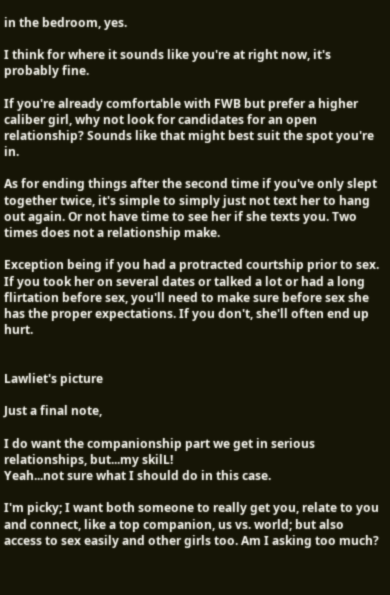in the bedroom, yes.

I think for where it sounds like you're at right now, it's probably fine.

If you're already comfortable with FWB but prefer a higher caliber girl, why not look for candidates for an open relationship? Sounds like that might best suit the spot you're in.

As for ending things after the second time if you've only slept together twice, it's simple to simply just not text her to hang out again. Or not have time to see her if she texts you. Two times does not a relationship make.

Exception being if you had a protracted courtship prior to sex. If you took her on several dates or talked a lot or had a long flirtation before sex, you'll need to make sure before sex she has the proper expectations. If you don't, she'll often end up hurt.


Lawliet's picture

Just a final note,

I do want the companionship part we get in serious relationships, but...my skilL!
Yeah...not sure what I should do in this case.

I'm picky; I want both someone to really get you, relate to you and connect, like a top companion, us vs. world; but also access to sex easily and other girls too. Am I asking too much?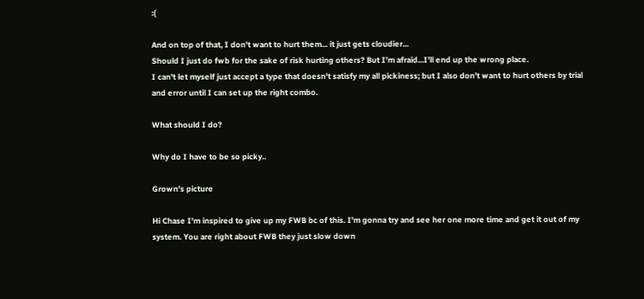:(

And on top of that, I don't want to hurt them... it just gets cloudier...
Should I just do fwb for the sake of risk hurting others? But I'm afraid...I'll end up the wrong place.
I can't let myself just accept a type that doesn't satisfy my all pickiness; but I also don't want to hurt others by trial and error until I can set up the right combo.

What should I do?

Why do I have to be so picky..

Grown's picture

Hi Chase I'm inspired to give up my FWB bc of this. I'm gonna try and see her one more time and get it out of my system. You are right about FWB they just slow down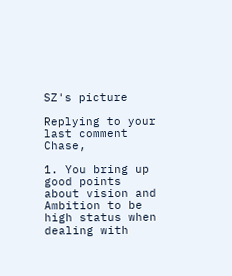SZ's picture

Replying to your last comment Chase,

1. You bring up good points about vision and Ambition to be high status when dealing with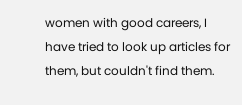women with good careers, I have tried to look up articles for them, but couldn't find them.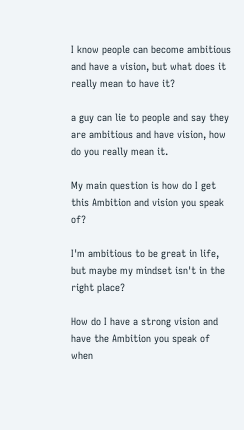I know people can become ambitious and have a vision, but what does it really mean to have it?

a guy can lie to people and say they are ambitious and have vision, how do you really mean it.

My main question is how do I get this Ambition and vision you speak of?

I'm ambitious to be great in life, but maybe my mindset isn't in the right place?

How do I have a strong vision and have the Ambition you speak of when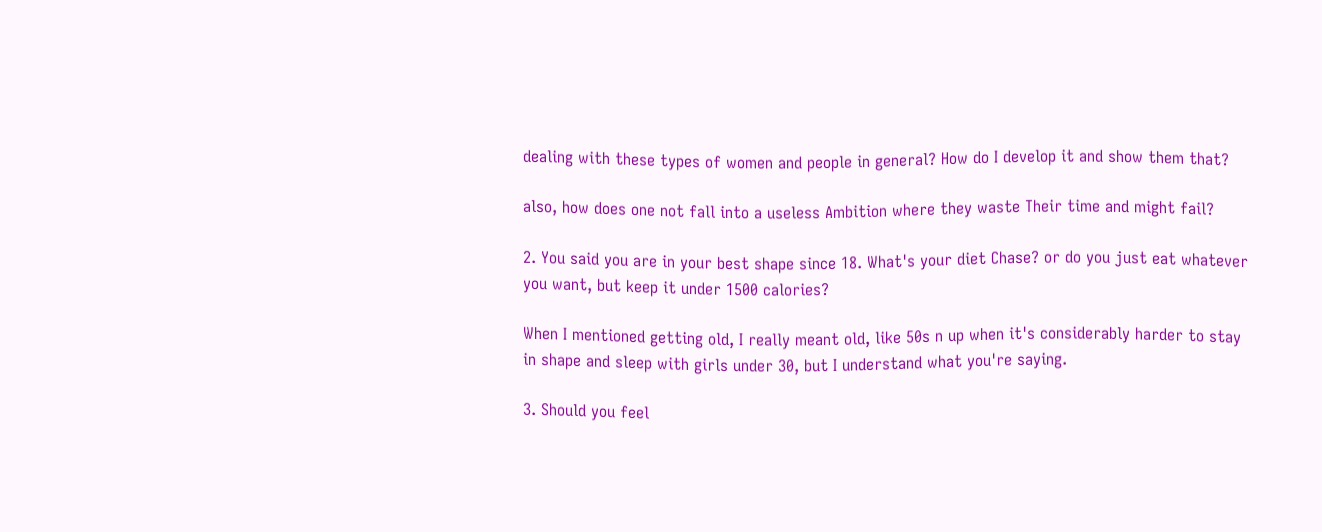dealing with these types of women and people in general? How do I develop it and show them that?

also, how does one not fall into a useless Ambition where they waste Their time and might fail?

2. You said you are in your best shape since 18. What's your diet Chase? or do you just eat whatever you want, but keep it under 1500 calories?

When I mentioned getting old, I really meant old, like 50s n up when it's considerably harder to stay in shape and sleep with girls under 30, but I understand what you're saying.

3. Should you feel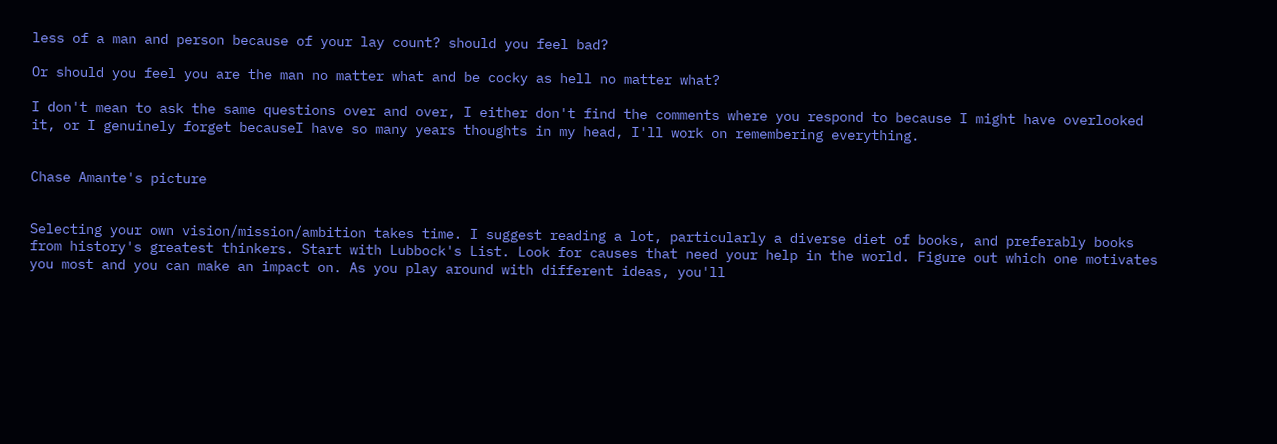less of a man and person because of your lay count? should you feel bad?

Or should you feel you are the man no matter what and be cocky as hell no matter what?

I don't mean to ask the same questions over and over, I either don't find the comments where you respond to because I might have overlooked it, or I genuinely forget becauseI have so many years thoughts in my head, I'll work on remembering everything.


Chase Amante's picture


Selecting your own vision/mission/ambition takes time. I suggest reading a lot, particularly a diverse diet of books, and preferably books from history's greatest thinkers. Start with Lubbock's List. Look for causes that need your help in the world. Figure out which one motivates you most and you can make an impact on. As you play around with different ideas, you'll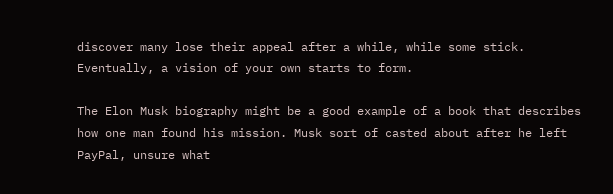discover many lose their appeal after a while, while some stick. Eventually, a vision of your own starts to form.

The Elon Musk biography might be a good example of a book that describes how one man found his mission. Musk sort of casted about after he left PayPal, unsure what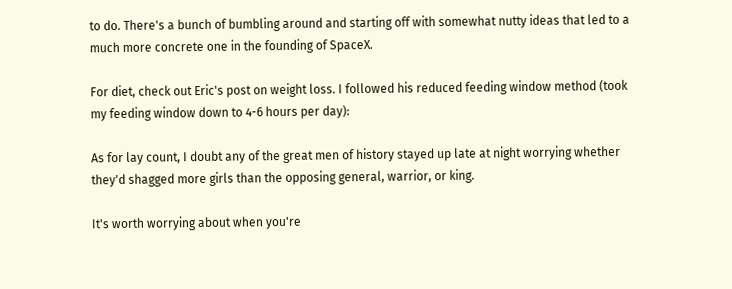to do. There's a bunch of bumbling around and starting off with somewhat nutty ideas that led to a much more concrete one in the founding of SpaceX.

For diet, check out Eric's post on weight loss. I followed his reduced feeding window method (took my feeding window down to 4-6 hours per day):

As for lay count, I doubt any of the great men of history stayed up late at night worrying whether they'd shagged more girls than the opposing general, warrior, or king.

It's worth worrying about when you're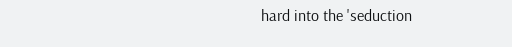hard into the 'seduction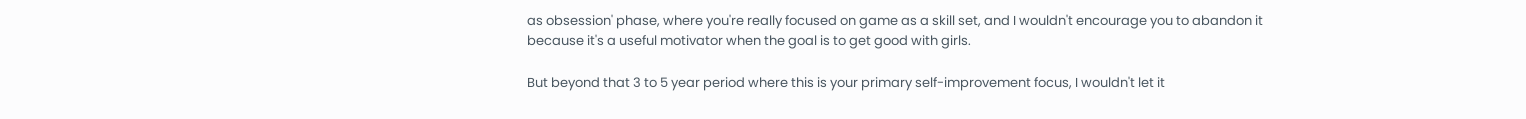as obsession' phase, where you're really focused on game as a skill set, and I wouldn't encourage you to abandon it because it's a useful motivator when the goal is to get good with girls.

But beyond that 3 to 5 year period where this is your primary self-improvement focus, I wouldn't let it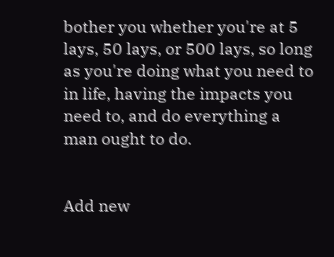bother you whether you're at 5 lays, 50 lays, or 500 lays, so long as you're doing what you need to in life, having the impacts you need to, and do everything a man ought to do.


Add new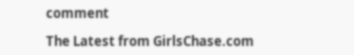comment

The Latest from GirlsChase.com